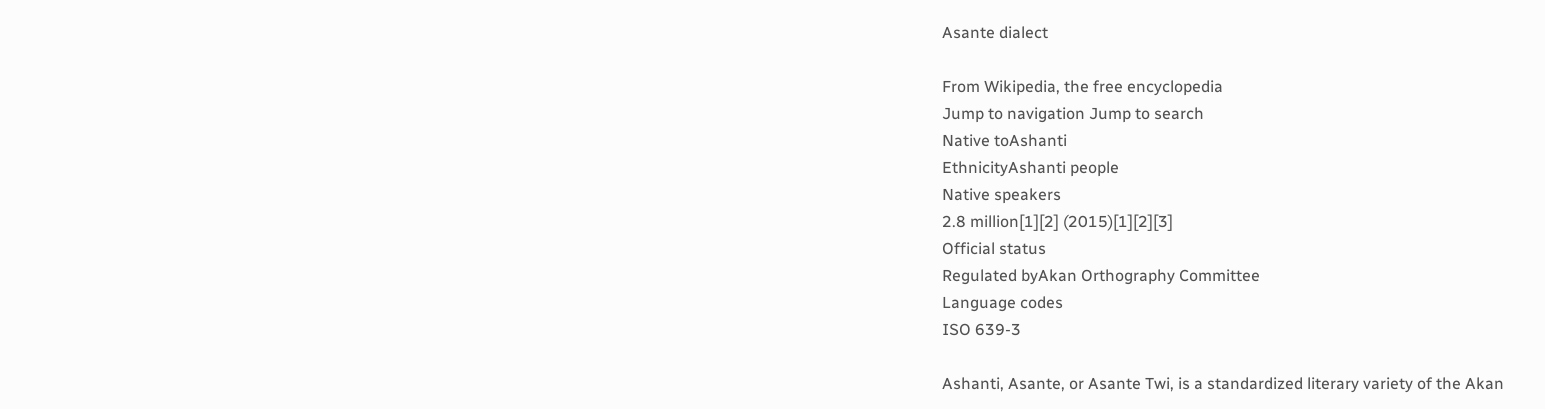Asante dialect

From Wikipedia, the free encyclopedia
Jump to navigation Jump to search
Native toAshanti
EthnicityAshanti people
Native speakers
2.8 million[1][2] (2015)[1][2][3]
Official status
Regulated byAkan Orthography Committee
Language codes
ISO 639-3

Ashanti, Asante, or Asante Twi, is a standardized literary variety of the Akan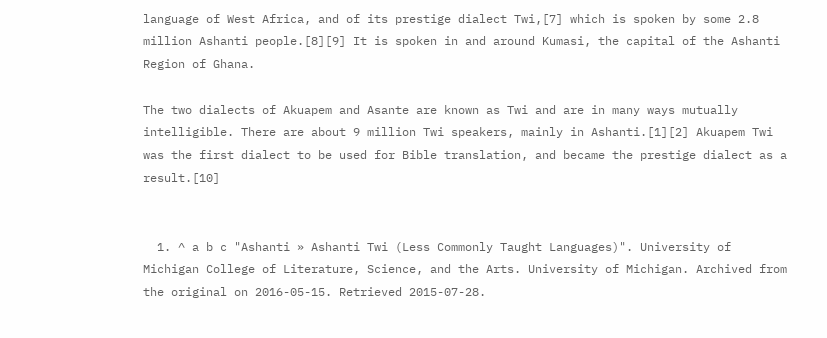language of West Africa, and of its prestige dialect Twi,[7] which is spoken by some 2.8 million Ashanti people.[8][9] It is spoken in and around Kumasi, the capital of the Ashanti Region of Ghana.

The two dialects of Akuapem and Asante are known as Twi and are in many ways mutually intelligible. There are about 9 million Twi speakers, mainly in Ashanti.[1][2] Akuapem Twi was the first dialect to be used for Bible translation, and became the prestige dialect as a result.[10]


  1. ^ a b c "Ashanti » Ashanti Twi (Less Commonly Taught Languages)". University of Michigan College of Literature, Science, and the Arts. University of Michigan. Archived from the original on 2016-05-15. Retrieved 2015-07-28.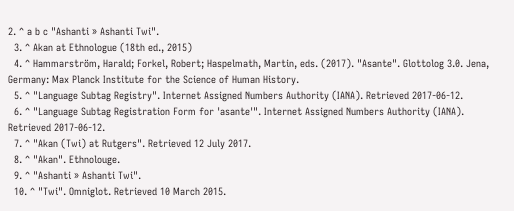2. ^ a b c "Ashanti » Ashanti Twi".
  3. ^ Akan at Ethnologue (18th ed., 2015)
  4. ^ Hammarström, Harald; Forkel, Robert; Haspelmath, Martin, eds. (2017). "Asante". Glottolog 3.0. Jena, Germany: Max Planck Institute for the Science of Human History.
  5. ^ "Language Subtag Registry". Internet Assigned Numbers Authority (IANA). Retrieved 2017-06-12.
  6. ^ "Language Subtag Registration Form for 'asante'". Internet Assigned Numbers Authority (IANA). Retrieved 2017-06-12.
  7. ^ "Akan (Twi) at Rutgers". Retrieved 12 July 2017.
  8. ^ "Akan". Ethnolouge.
  9. ^ "Ashanti » Ashanti Twi".
  10. ^ "Twi". Omniglot. Retrieved 10 March 2015.